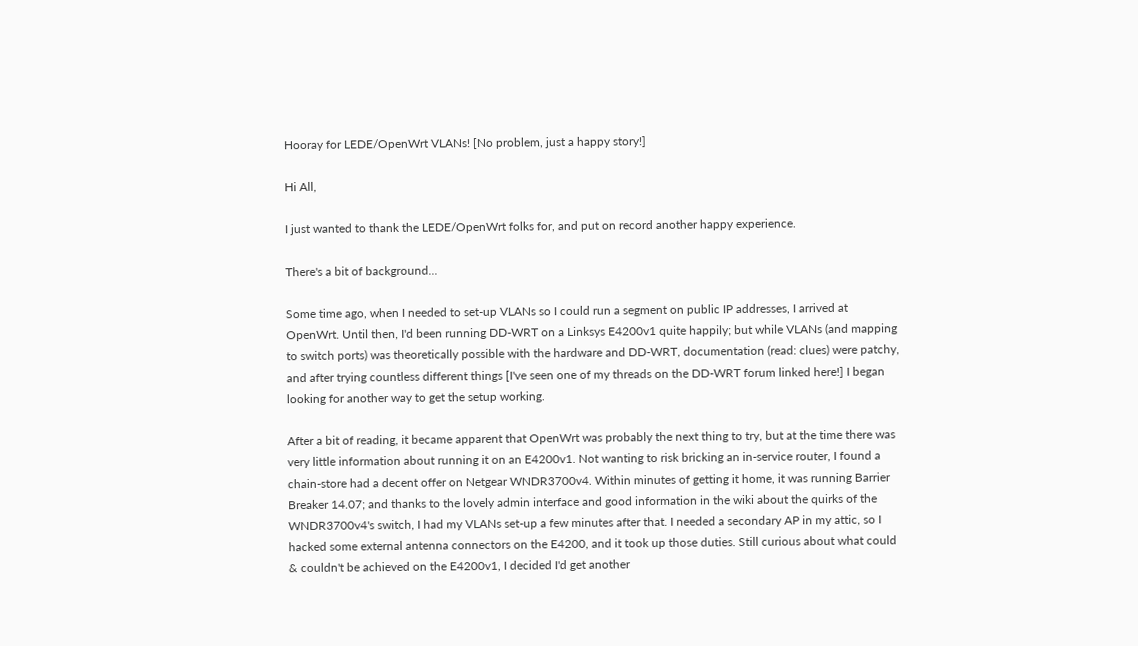Hooray for LEDE/OpenWrt VLANs! [No problem, just a happy story!]

Hi All,

I just wanted to thank the LEDE/OpenWrt folks for, and put on record another happy experience.

There's a bit of background...

Some time ago, when I needed to set-up VLANs so I could run a segment on public IP addresses, I arrived at OpenWrt. Until then, I'd been running DD-WRT on a Linksys E4200v1 quite happily; but while VLANs (and mapping to switch ports) was theoretically possible with the hardware and DD-WRT, documentation (read: clues) were patchy, and after trying countless different things [I've seen one of my threads on the DD-WRT forum linked here!] I began looking for another way to get the setup working.

After a bit of reading, it became apparent that OpenWrt was probably the next thing to try, but at the time there was very little information about running it on an E4200v1. Not wanting to risk bricking an in-service router, I found a chain-store had a decent offer on Netgear WNDR3700v4. Within minutes of getting it home, it was running Barrier Breaker 14.07; and thanks to the lovely admin interface and good information in the wiki about the quirks of the WNDR3700v4's switch, I had my VLANs set-up a few minutes after that. I needed a secondary AP in my attic, so I hacked some external antenna connectors on the E4200, and it took up those duties. Still curious about what could & couldn't be achieved on the E4200v1, I decided I'd get another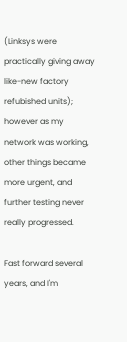(Linksys were practically giving away like-new factory refubished units); however as my network was working, other things became more urgent, and further testing never really progressed.

Fast forward several years, and I'm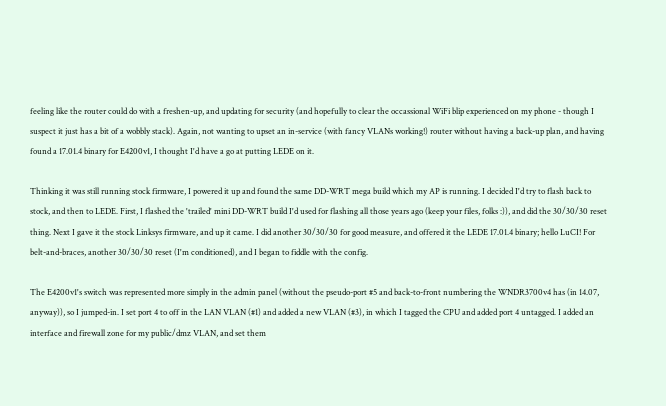feeling like the router could do with a freshen-up, and updating for security (and hopefully to clear the occassional WiFi blip experienced on my phone - though I suspect it just has a bit of a wobbly stack). Again, not wanting to upset an in-service (with fancy VLANs working!) router without having a back-up plan, and having found a 17.01.4 binary for E4200v1, I thought I'd have a go at putting LEDE on it.

Thinking it was still running stock firmware, I powered it up and found the same DD-WRT mega build which my AP is running. I decided I'd try to flash back to stock, and then to LEDE. First, I flashed the 'trailed' mini DD-WRT build I'd used for flashing all those years ago (keep your files, folks :)), and did the 30/30/30 reset thing. Next I gave it the stock Linksys firmware, and up it came. I did another 30/30/30 for good measure, and offered it the LEDE 17.01.4 binary; hello LuCI! For belt-and-braces, another 30/30/30 reset (I'm conditioned), and I began to fiddle with the config.

The E4200v1's switch was represented more simply in the admin panel (without the pseudo-port #5 and back-to-front numbering the WNDR3700v4 has (in 14.07, anyway)), so I jumped-in. I set port 4 to off in the LAN VLAN (#1) and added a new VLAN (#3), in which I tagged the CPU and added port 4 untagged. I added an interface and firewall zone for my public/dmz VLAN, and set them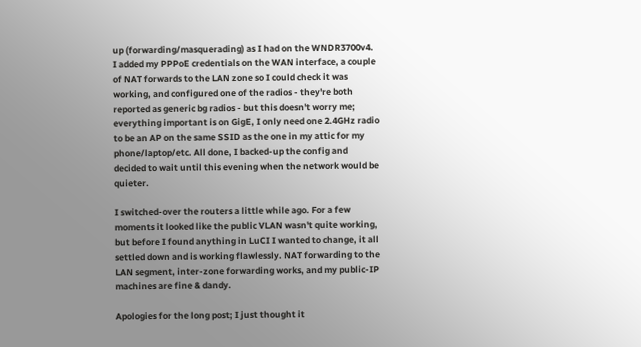up (forwarding/masquerading) as I had on the WNDR3700v4. I added my PPPoE credentials on the WAN interface, a couple of NAT forwards to the LAN zone so I could check it was working, and configured one of the radios - they're both reported as generic bg radios - but this doesn't worry me; everything important is on GigE, I only need one 2.4GHz radio to be an AP on the same SSID as the one in my attic for my phone/laptop/etc. All done, I backed-up the config and decided to wait until this evening when the network would be quieter.

I switched-over the routers a little while ago. For a few moments it looked like the public VLAN wasn't quite working, but before I found anything in LuCI I wanted to change, it all settled down and is working flawlessly. NAT forwarding to the LAN segment, inter-zone forwarding works, and my public-IP machines are fine & dandy.

Apologies for the long post; I just thought it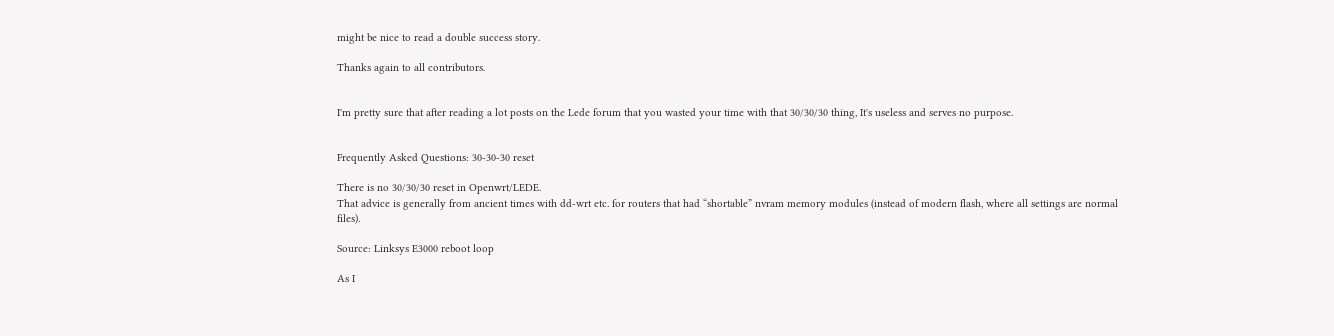might be nice to read a double success story.

Thanks again to all contributors.


I'm pretty sure that after reading a lot posts on the Lede forum that you wasted your time with that 30/30/30 thing, It's useless and serves no purpose.


Frequently Asked Questions: 30-30-30 reset

There is no 30/30/30 reset in Openwrt/LEDE.
That advice is generally from ancient times with dd-wrt etc. for routers that had “shortable” nvram memory modules (instead of modern flash, where all settings are normal files).

Source: Linksys E3000 reboot loop

As I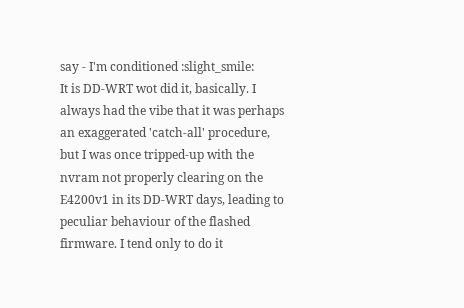say - I'm conditioned :slight_smile:
It is DD-WRT wot did it, basically. I always had the vibe that it was perhaps an exaggerated 'catch-all' procedure, but I was once tripped-up with the nvram not properly clearing on the E4200v1 in its DD-WRT days, leading to peculiar behaviour of the flashed firmware. I tend only to do it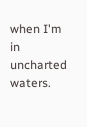when I'm in uncharted waters.